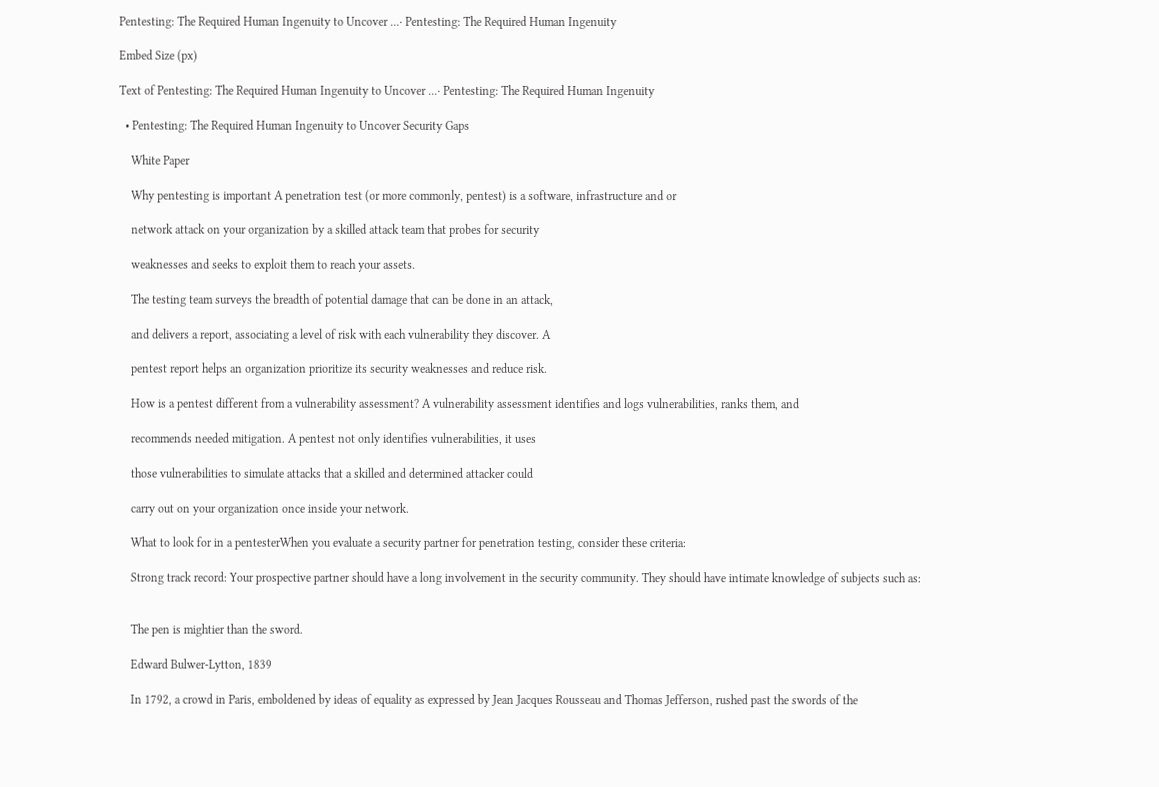Pentesting: The Required Human Ingenuity to Uncover ...· Pentesting: The Required Human Ingenuity

Embed Size (px)

Text of Pentesting: The Required Human Ingenuity to Uncover ...· Pentesting: The Required Human Ingenuity

  • Pentesting: The Required Human Ingenuity to Uncover Security Gaps

    White Paper

    Why pentesting is important A penetration test (or more commonly, pentest) is a software, infrastructure and or

    network attack on your organization by a skilled attack team that probes for security

    weaknesses and seeks to exploit them to reach your assets.

    The testing team surveys the breadth of potential damage that can be done in an attack,

    and delivers a report, associating a level of risk with each vulnerability they discover. A

    pentest report helps an organization prioritize its security weaknesses and reduce risk.

    How is a pentest different from a vulnerability assessment? A vulnerability assessment identifies and logs vulnerabilities, ranks them, and

    recommends needed mitigation. A pentest not only identifies vulnerabilities, it uses

    those vulnerabilities to simulate attacks that a skilled and determined attacker could

    carry out on your organization once inside your network.

    What to look for in a pentesterWhen you evaluate a security partner for penetration testing, consider these criteria:

    Strong track record: Your prospective partner should have a long involvement in the security community. They should have intimate knowledge of subjects such as:


    The pen is mightier than the sword.

    Edward Bulwer-Lytton, 1839

    In 1792, a crowd in Paris, emboldened by ideas of equality as expressed by Jean Jacques Rousseau and Thomas Jefferson, rushed past the swords of the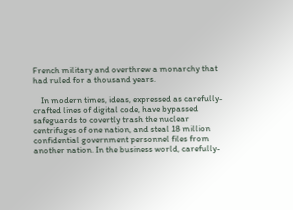French military and overthrew a monarchy that had ruled for a thousand years.

    In modern times, ideas, expressed as carefully-crafted lines of digital code, have bypassed safeguards to covertly trash the nuclear centrifuges of one nation, and steal 18 million confidential government personnel files from another nation. In the business world, carefully-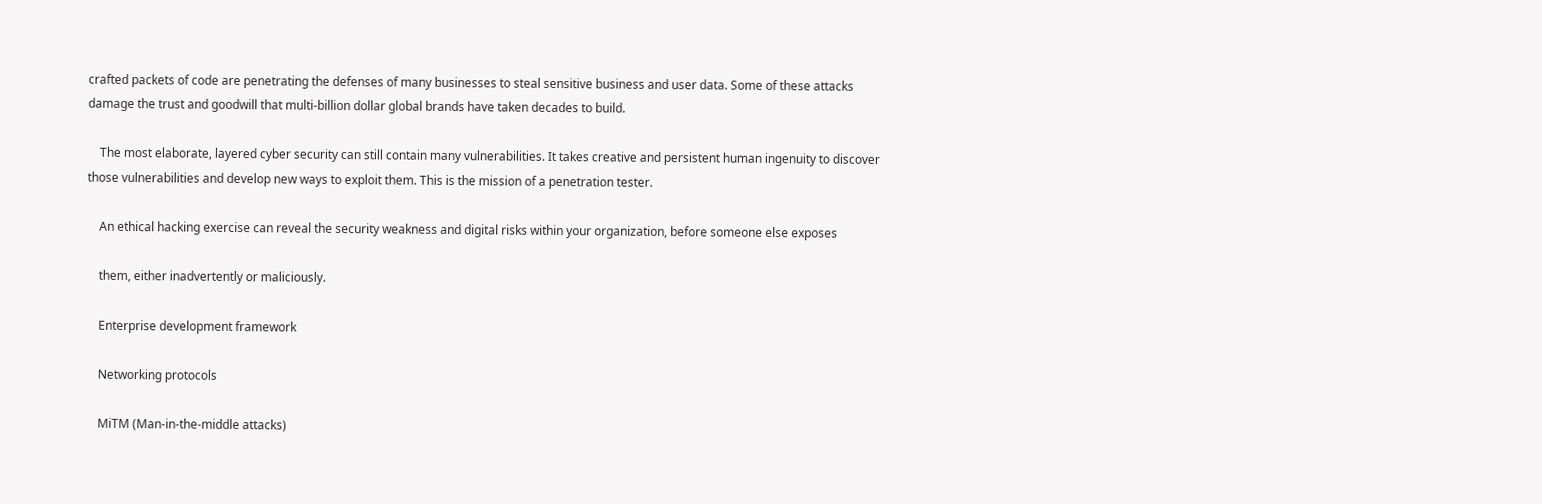crafted packets of code are penetrating the defenses of many businesses to steal sensitive business and user data. Some of these attacks damage the trust and goodwill that multi-billion dollar global brands have taken decades to build.

    The most elaborate, layered cyber security can still contain many vulnerabilities. It takes creative and persistent human ingenuity to discover those vulnerabilities and develop new ways to exploit them. This is the mission of a penetration tester.

    An ethical hacking exercise can reveal the security weakness and digital risks within your organization, before someone else exposes

    them, either inadvertently or maliciously.

    Enterprise development framework

    Networking protocols

    MiTM (Man-in-the-middle attacks)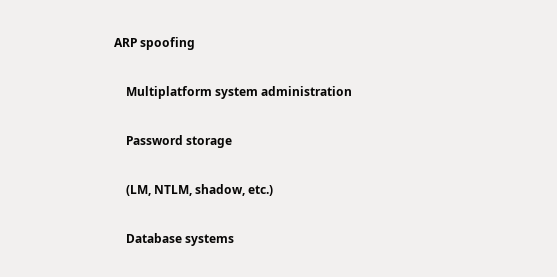ARP spoofing

    Multiplatform system administration

    Password storage

    (LM, NTLM, shadow, etc.)

    Database systems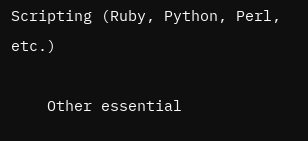Scripting (Ruby, Python, Perl, etc.)

    Other essential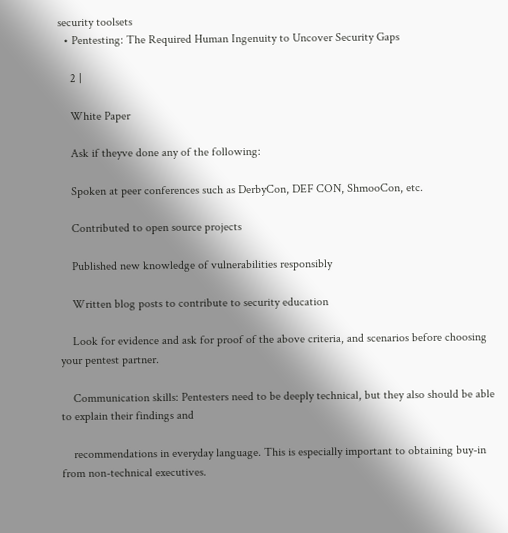security toolsets
  • Pentesting: The Required Human Ingenuity to Uncover Security Gaps

    2 |

    White Paper

    Ask if theyve done any of the following:

    Spoken at peer conferences such as DerbyCon, DEF CON, ShmooCon, etc.

    Contributed to open source projects

    Published new knowledge of vulnerabilities responsibly

    Written blog posts to contribute to security education

    Look for evidence and ask for proof of the above criteria, and scenarios before choosing your pentest partner.

    Communication skills: Pentesters need to be deeply technical, but they also should be able to explain their findings and

    recommendations in everyday language. This is especially important to obtaining buy-in from non-technical executives.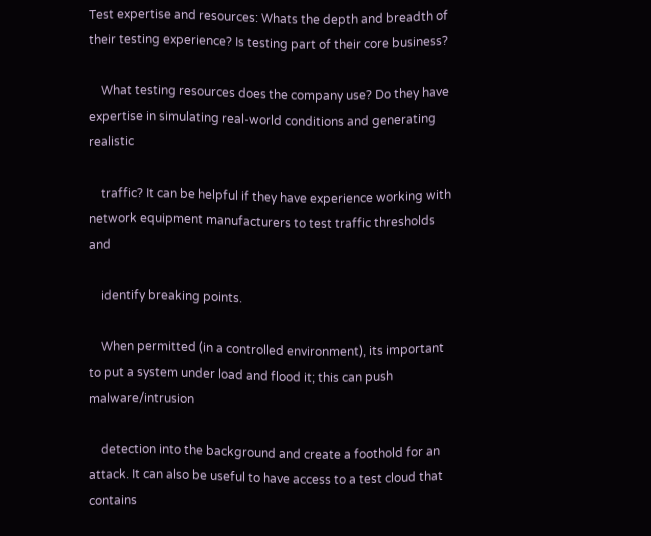Test expertise and resources: Whats the depth and breadth of their testing experience? Is testing part of their core business?

    What testing resources does the company use? Do they have expertise in simulating real-world conditions and generating realistic

    traffic? It can be helpful if they have experience working with network equipment manufacturers to test traffic thresholds and

    identify breaking points.

    When permitted (in a controlled environment), its important to put a system under load and flood it; this can push malware/intrusion

    detection into the background and create a foothold for an attack. It can also be useful to have access to a test cloud that contains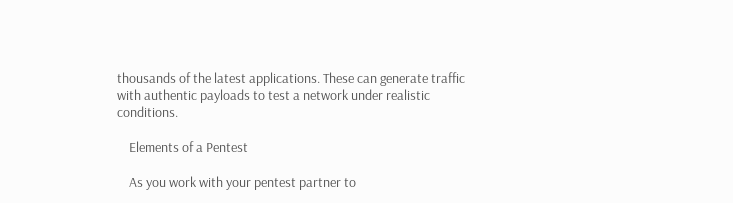thousands of the latest applications. These can generate traffic with authentic payloads to test a network under realistic conditions.

    Elements of a Pentest

    As you work with your pentest partner to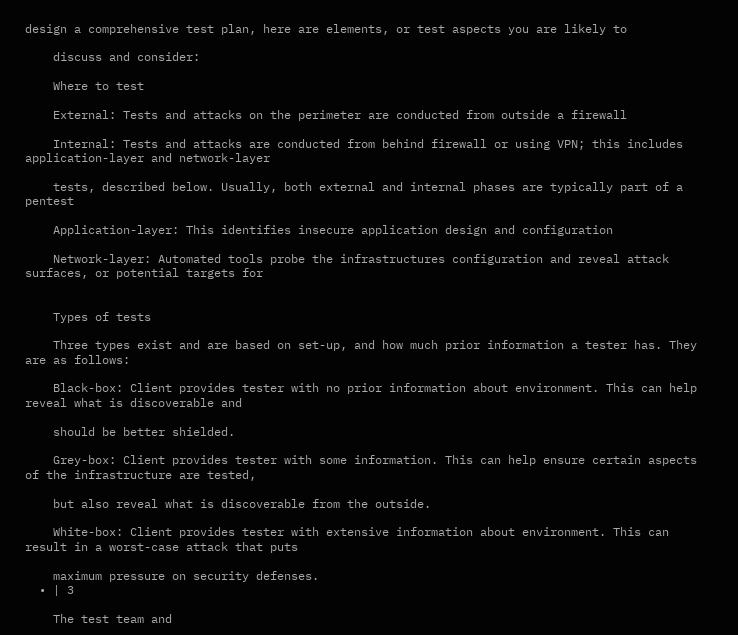design a comprehensive test plan, here are elements, or test aspects you are likely to

    discuss and consider:

    Where to test

    External: Tests and attacks on the perimeter are conducted from outside a firewall

    Internal: Tests and attacks are conducted from behind firewall or using VPN; this includes application-layer and network-layer

    tests, described below. Usually, both external and internal phases are typically part of a pentest

    Application-layer: This identifies insecure application design and configuration

    Network-layer: Automated tools probe the infrastructures configuration and reveal attack surfaces, or potential targets for


    Types of tests

    Three types exist and are based on set-up, and how much prior information a tester has. They are as follows:

    Black-box: Client provides tester with no prior information about environment. This can help reveal what is discoverable and

    should be better shielded.

    Grey-box: Client provides tester with some information. This can help ensure certain aspects of the infrastructure are tested,

    but also reveal what is discoverable from the outside.

    White-box: Client provides tester with extensive information about environment. This can result in a worst-case attack that puts

    maximum pressure on security defenses.
  • | 3

    The test team and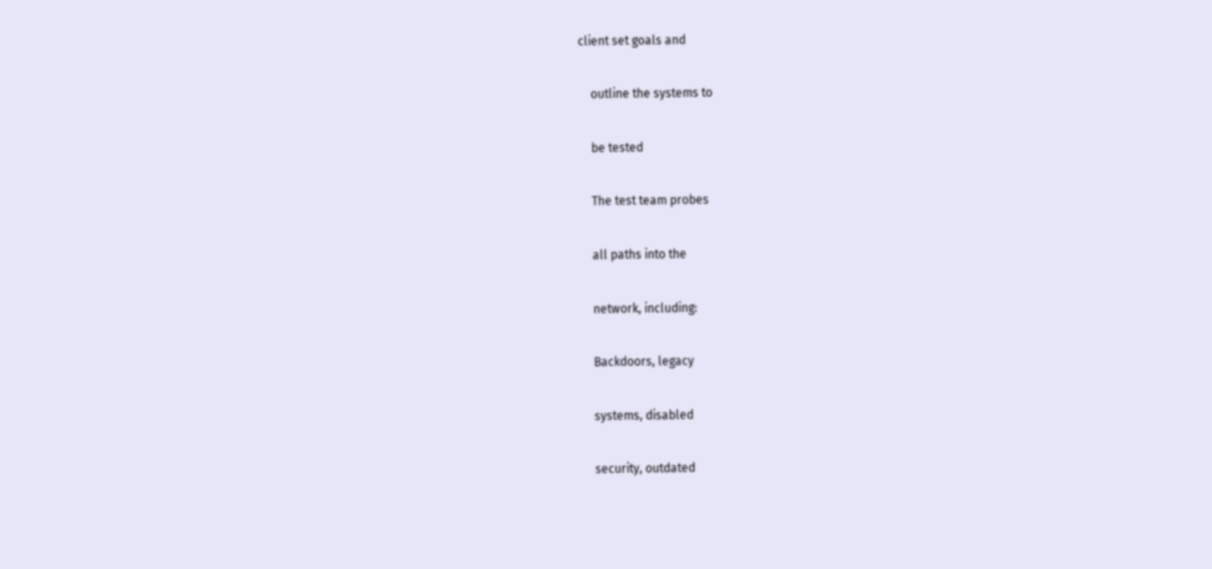client set goals and

    outline the systems to

    be tested

    The test team probes

    all paths into the

    network, including:

    Backdoors, legacy

    systems, disabled

    security, outdated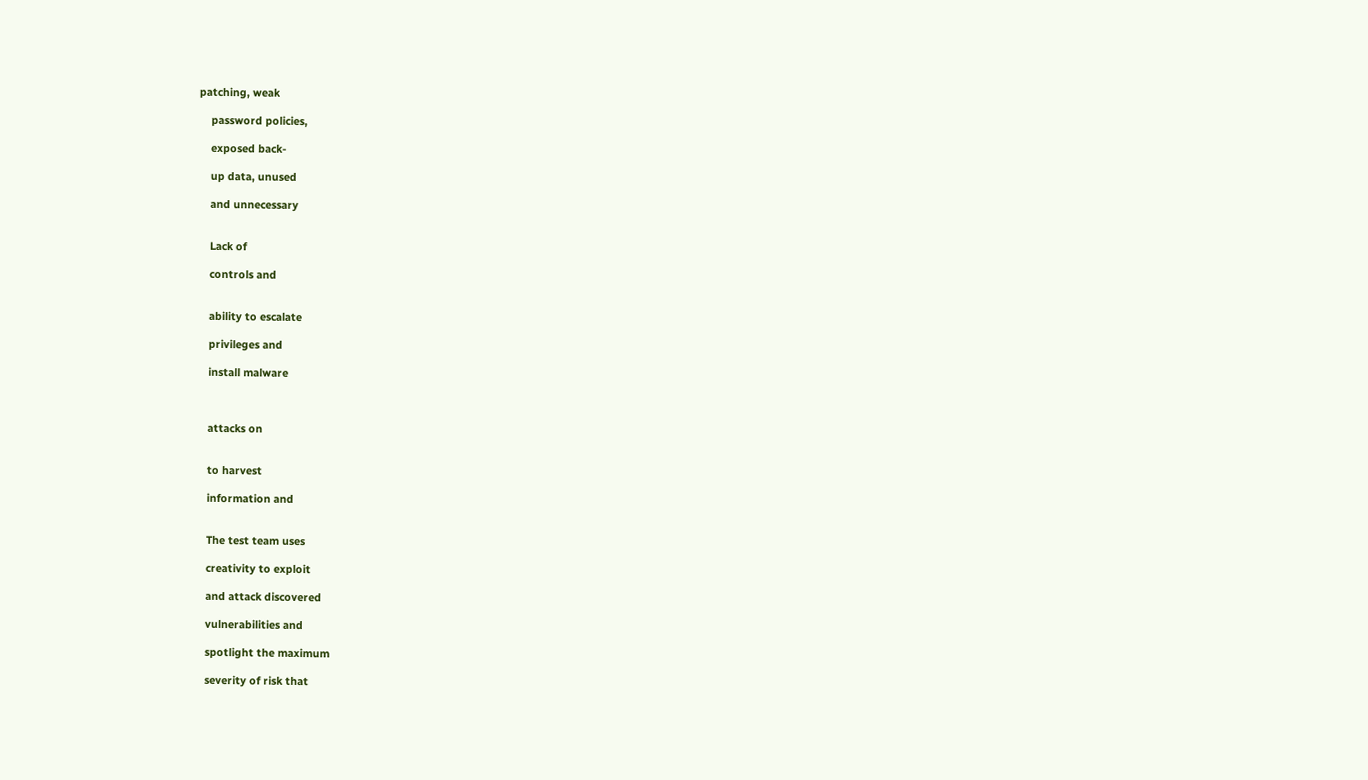patching, weak

    password policies,

    exposed back-

    up data, unused

    and unnecessary


    Lack of

    controls and


    ability to escalate

    privileges and

    install malware



    attacks on


    to harvest

    information and


    The test team uses

    creativity to exploit

    and attack discovered

    vulnerabilities and

    spotlight the maximum

    severity of risk that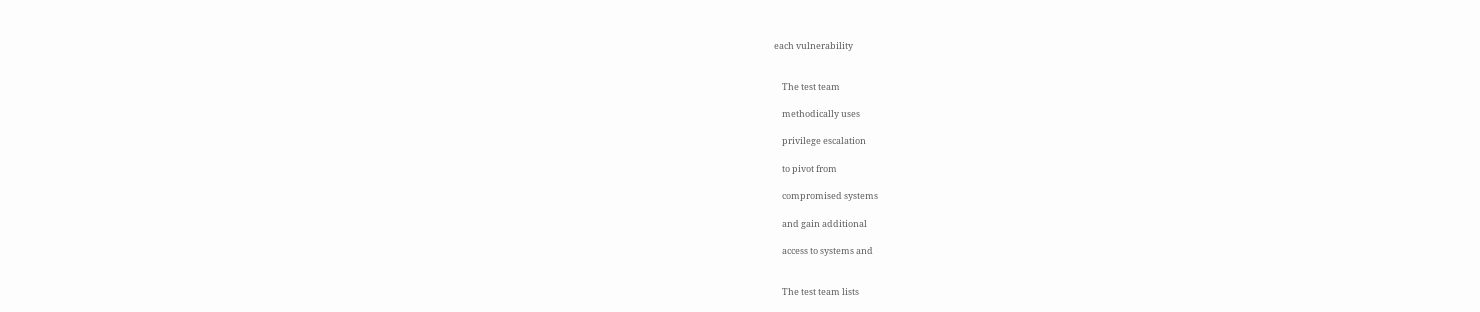each vulnerability


    The test team

    methodically uses

    privilege escalation

    to pivot from

    compromised systems

    and gain additional

    access to systems and


    The test team lists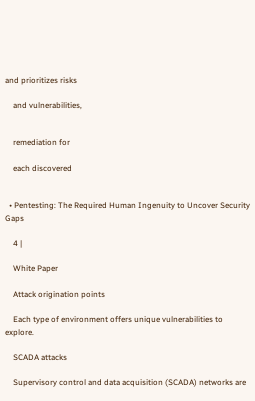and prioritizes risks

    and vulnerabilities,


    remediation for

    each discovered


  • Pentesting: The Required Human Ingenuity to Uncover Security Gaps

    4 |

    White Paper

    Attack origination points

    Each type of environment offers unique vulnerabilities to explore.

    SCADA attacks

    Supervisory control and data acquisition (SCADA) networks are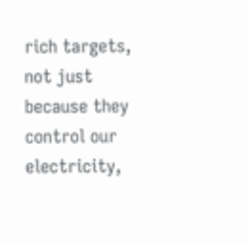rich targets, not just because they control our electricity,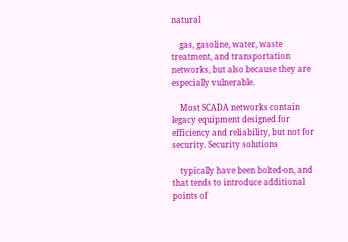natural

    gas, gasoline, water, waste treatment, and transportation networks, but also because they are especially vulnerable.

    Most SCADA networks contain legacy equipment designed for efficiency and reliability, but not for security. Security solutions

    typically have been bolted-on, and that tends to introduce additional points of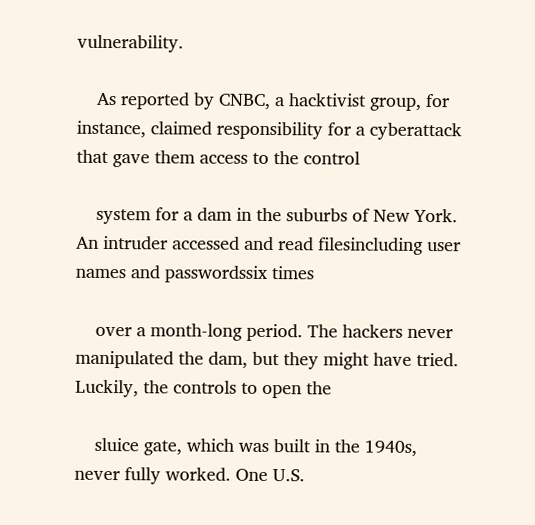vulnerability.

    As reported by CNBC, a hacktivist group, for instance, claimed responsibility for a cyberattack that gave them access to the control

    system for a dam in the suburbs of New York. An intruder accessed and read filesincluding user names and passwordssix times

    over a month-long period. The hackers never manipulated the dam, but they might have tried. Luckily, the controls to open the

    sluice gate, which was built in the 1940s, never fully worked. One U.S.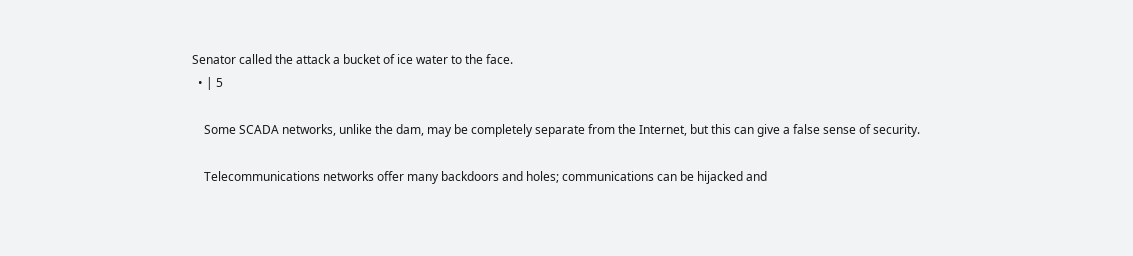Senator called the attack a bucket of ice water to the face.
  • | 5

    Some SCADA networks, unlike the dam, may be completely separate from the Internet, but this can give a false sense of security.

    Telecommunications networks offer many backdoors and holes; communications can be hijacked and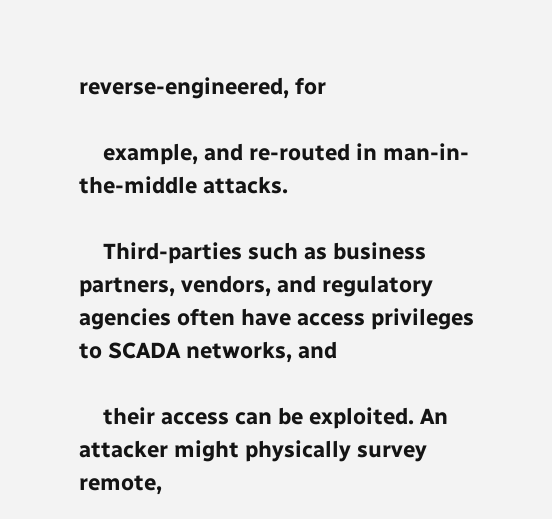reverse-engineered, for

    example, and re-routed in man-in-the-middle attacks.

    Third-parties such as business partners, vendors, and regulatory agencies often have access privileges to SCADA networks, and

    their access can be exploited. An attacker might physically survey remote,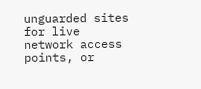unguarded sites for live network access points, or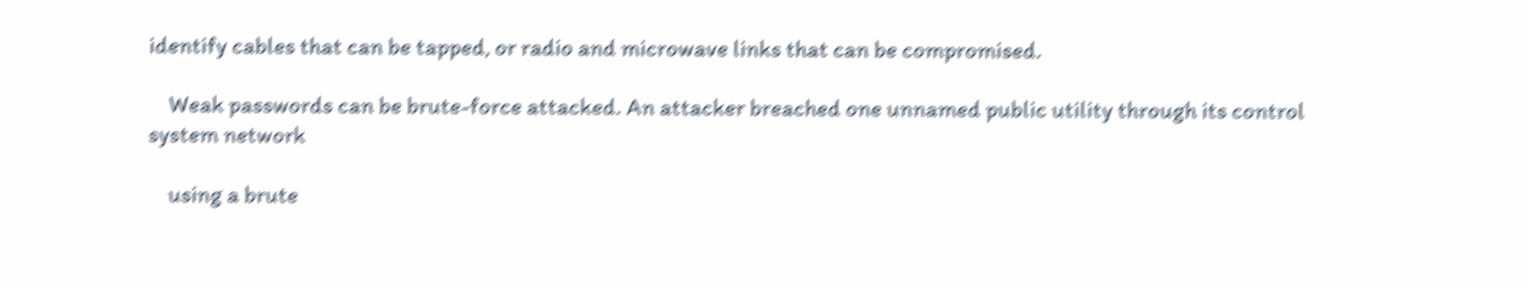identify cables that can be tapped, or radio and microwave links that can be compromised.

    Weak passwords can be brute-force attacked. An attacker breached one unnamed public utility through its control system network

    using a brute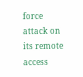force attack on its remote access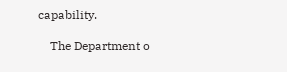capability.

    The Department o